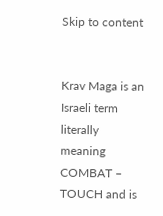Skip to content


Krav Maga is an Israeli term literally meaning COMBAT – TOUCH and is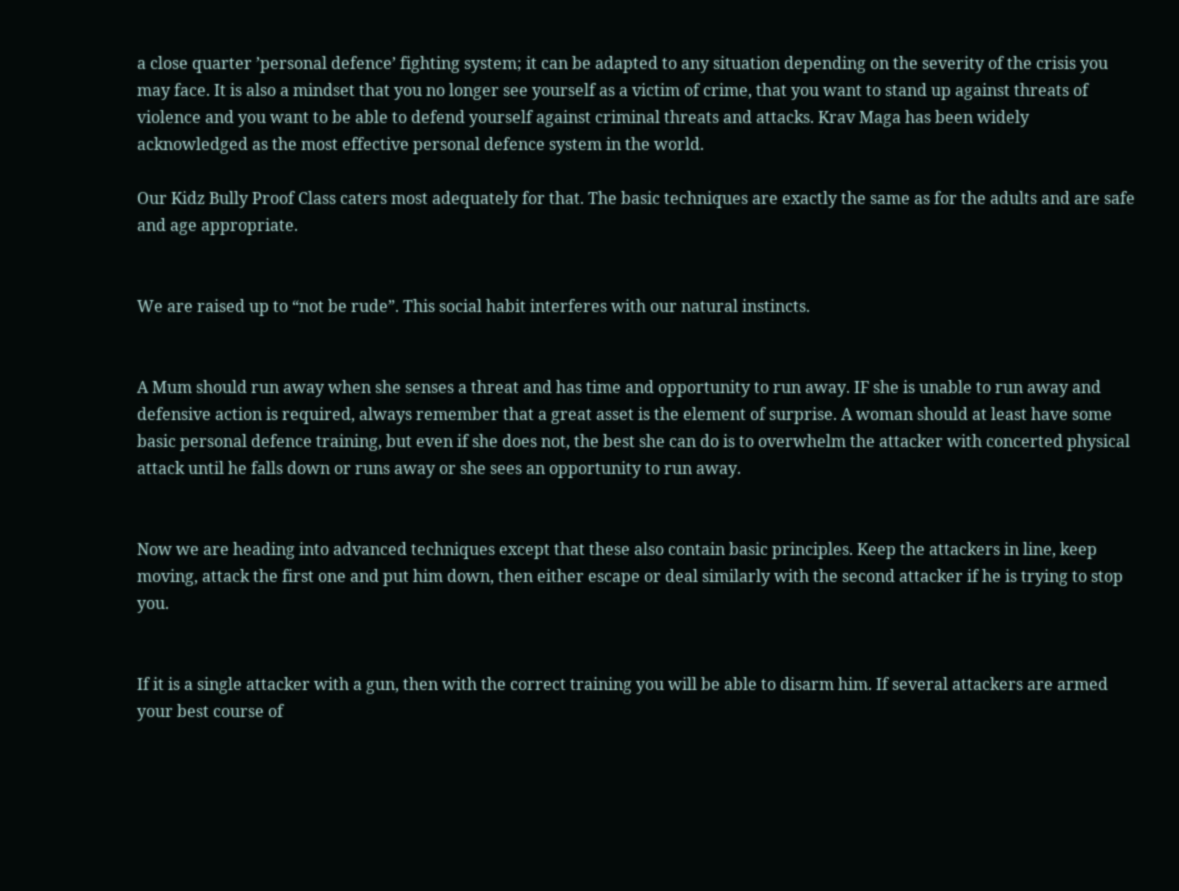a close quarter ’personal defence’ fighting system; it can be adapted to any situation depending on the severity of the crisis you may face. It is also a mindset that you no longer see yourself as a victim of crime, that you want to stand up against threats of violence and you want to be able to defend yourself against criminal threats and attacks. Krav Maga has been widely acknowledged as the most effective personal defence system in the world.

Our Kidz Bully Proof Class caters most adequately for that. The basic techniques are exactly the same as for the adults and are safe and age appropriate.


We are raised up to “not be rude”. This social habit interferes with our natural instincts.


A Mum should run away when she senses a threat and has time and opportunity to run away. IF she is unable to run away and defensive action is required, always remember that a great asset is the element of surprise. A woman should at least have some basic personal defence training, but even if she does not, the best she can do is to overwhelm the attacker with concerted physical attack until he falls down or runs away or she sees an opportunity to run away.


Now we are heading into advanced techniques except that these also contain basic principles. Keep the attackers in line, keep moving, attack the first one and put him down, then either escape or deal similarly with the second attacker if he is trying to stop you.


If it is a single attacker with a gun, then with the correct training you will be able to disarm him. If several attackers are armed your best course of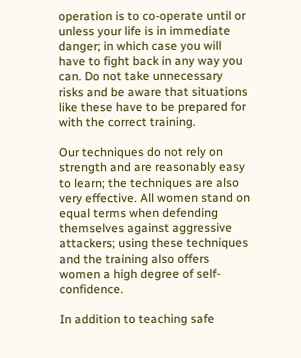operation is to co-operate until or unless your life is in immediate danger; in which case you will have to fight back in any way you can. Do not take unnecessary risks and be aware that situations like these have to be prepared for with the correct training.

Our techniques do not rely on strength and are reasonably easy to learn; the techniques are also very effective. All women stand on equal terms when defending themselves against aggressive attackers; using these techniques and the training also offers women a high degree of self-confidence.

In addition to teaching safe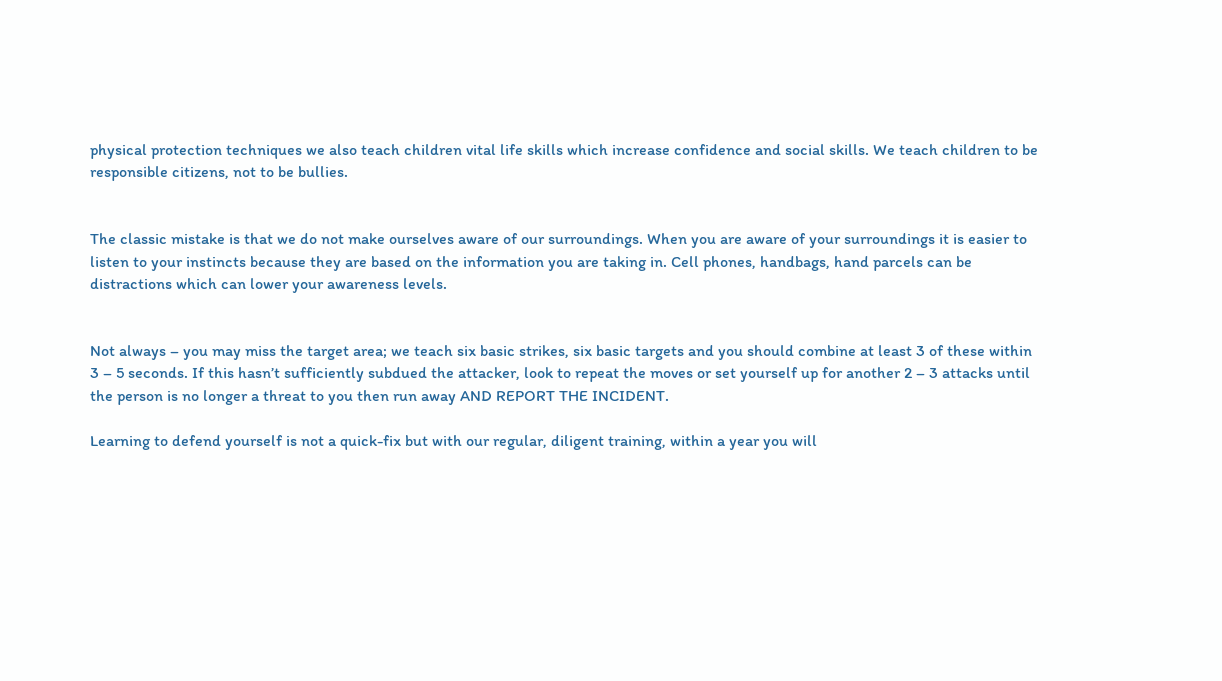physical protection techniques we also teach children vital life skills which increase confidence and social skills. We teach children to be responsible citizens, not to be bullies.


The classic mistake is that we do not make ourselves aware of our surroundings. When you are aware of your surroundings it is easier to listen to your instincts because they are based on the information you are taking in. Cell phones, handbags, hand parcels can be distractions which can lower your awareness levels.


Not always – you may miss the target area; we teach six basic strikes, six basic targets and you should combine at least 3 of these within 3 – 5 seconds. If this hasn’t sufficiently subdued the attacker, look to repeat the moves or set yourself up for another 2 – 3 attacks until the person is no longer a threat to you then run away AND REPORT THE INCIDENT.

Learning to defend yourself is not a quick-fix but with our regular, diligent training, within a year you will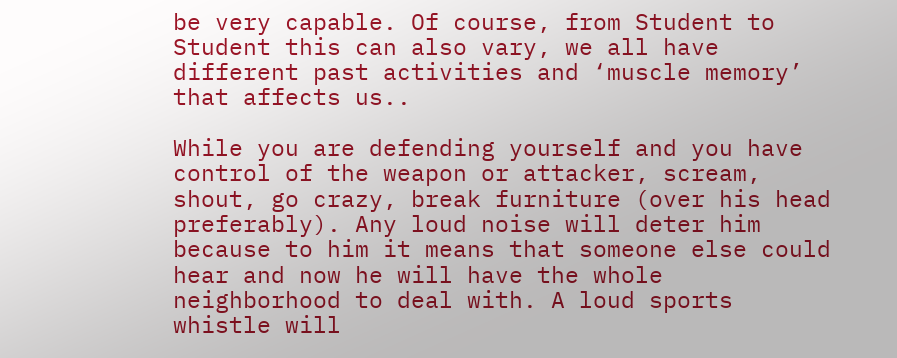be very capable. Of course, from Student to Student this can also vary, we all have different past activities and ‘muscle memory’ that affects us..

While you are defending yourself and you have control of the weapon or attacker, scream, shout, go crazy, break furniture (over his head preferably). Any loud noise will deter him because to him it means that someone else could hear and now he will have the whole neighborhood to deal with. A loud sports whistle will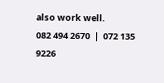also work well.
082 494 2670  |  072 135 9226